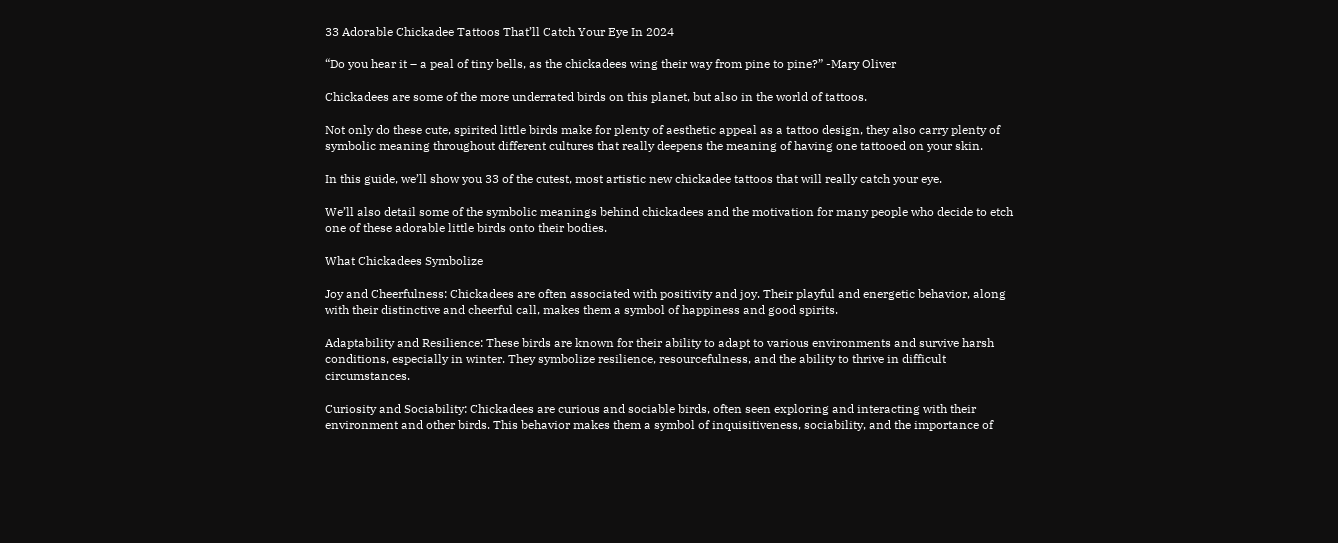33 Adorable Chickadee Tattoos That’ll Catch Your Eye In 2024

“Do you hear it – a peal of tiny bells, as the chickadees wing their way from pine to pine?” -Mary Oliver

Chickadees are some of the more underrated birds on this planet, but also in the world of tattoos.

Not only do these cute, spirited little birds make for plenty of aesthetic appeal as a tattoo design, they also carry plenty of symbolic meaning throughout different cultures that really deepens the meaning of having one tattooed on your skin.

In this guide, we’ll show you 33 of the cutest, most artistic new chickadee tattoos that will really catch your eye.

We’ll also detail some of the symbolic meanings behind chickadees and the motivation for many people who decide to etch one of these adorable little birds onto their bodies.

What Chickadees Symbolize

Joy and Cheerfulness: Chickadees are often associated with positivity and joy. Their playful and energetic behavior, along with their distinctive and cheerful call, makes them a symbol of happiness and good spirits.

Adaptability and Resilience: These birds are known for their ability to adapt to various environments and survive harsh conditions, especially in winter. They symbolize resilience, resourcefulness, and the ability to thrive in difficult circumstances.

Curiosity and Sociability: Chickadees are curious and sociable birds, often seen exploring and interacting with their environment and other birds. This behavior makes them a symbol of inquisitiveness, sociability, and the importance of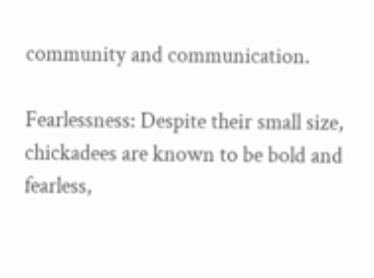community and communication.

Fearlessness: Despite their small size, chickadees are known to be bold and fearless,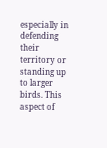especially in defending their territory or standing up to larger birds. This aspect of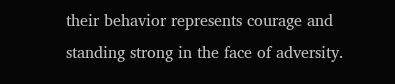their behavior represents courage and standing strong in the face of adversity.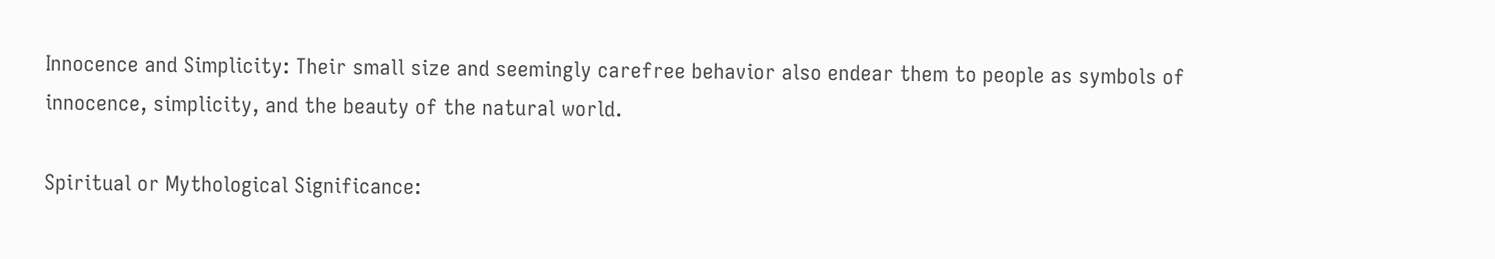Innocence and Simplicity: Their small size and seemingly carefree behavior also endear them to people as symbols of innocence, simplicity, and the beauty of the natural world.

Spiritual or Mythological Significance: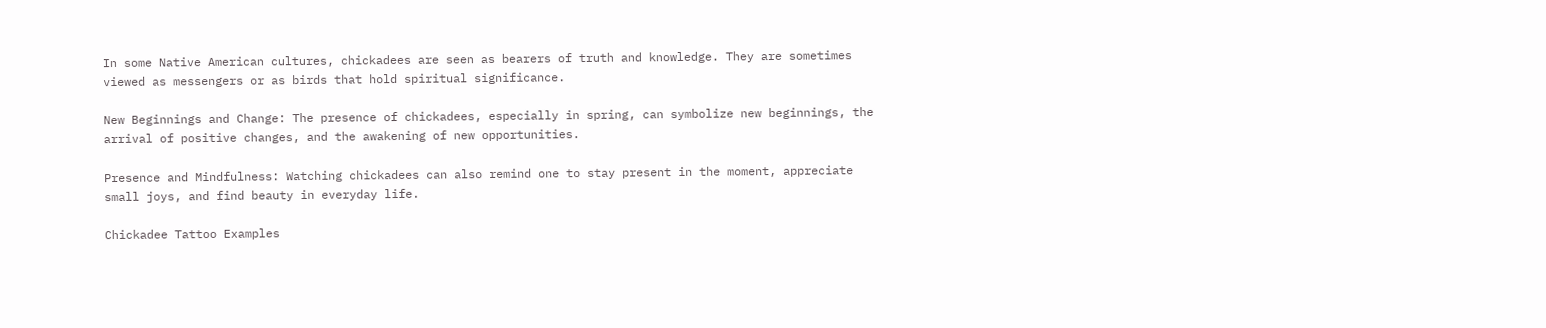In some Native American cultures, chickadees are seen as bearers of truth and knowledge. They are sometimes viewed as messengers or as birds that hold spiritual significance.

New Beginnings and Change: The presence of chickadees, especially in spring, can symbolize new beginnings, the arrival of positive changes, and the awakening of new opportunities.

Presence and Mindfulness: Watching chickadees can also remind one to stay present in the moment, appreciate small joys, and find beauty in everyday life.

Chickadee Tattoo Examples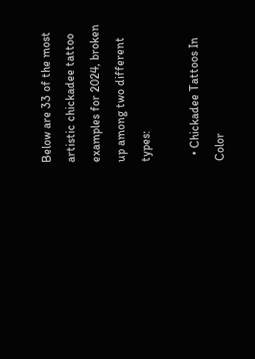Below are 33 of the most artistic chickadee tattoo examples for 2024, broken up among two different types:

  • Chickadee Tattoos In Color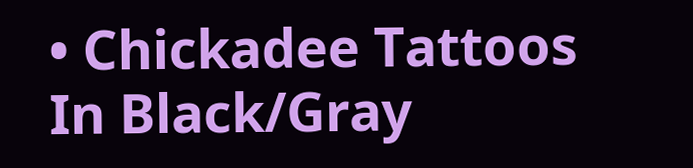• Chickadee Tattoos In Black/Gray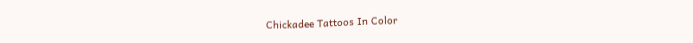Chickadee Tattoos In Color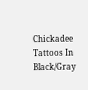Chickadee Tattoos In Black/Gray